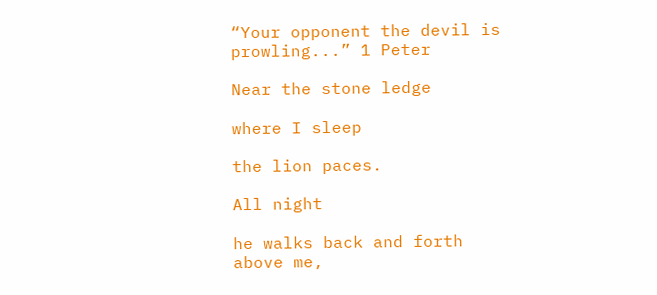“Your opponent the devil is prowling...” 1 Peter

Near the stone ledge

where I sleep

the lion paces.

All night

he walks back and forth above me,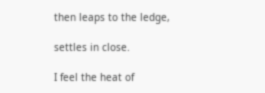then leaps to the ledge,

settles in close.

I feel the heat of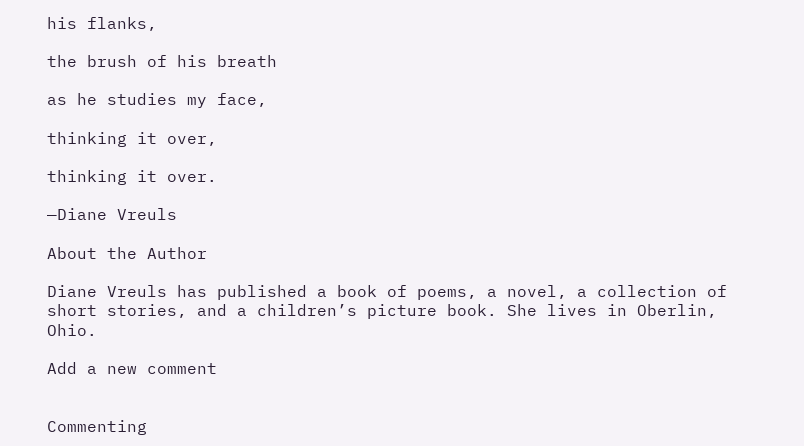his flanks,

the brush of his breath

as he studies my face,

thinking it over,

thinking it over.

—Diane Vreuls

About the Author

Diane Vreuls has published a book of poems, a novel, a collection of short stories, and a children’s picture book. She lives in Oberlin, Ohio.

Add a new comment


Commenting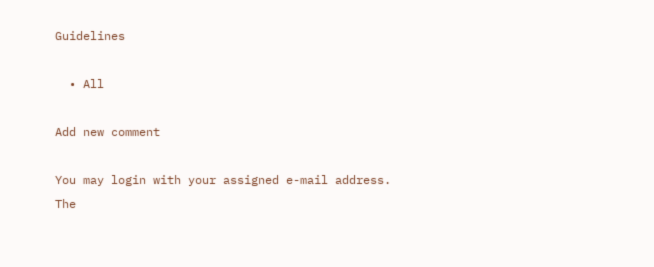Guidelines

  • All

Add new comment

You may login with your assigned e-mail address.
The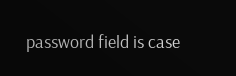password field is case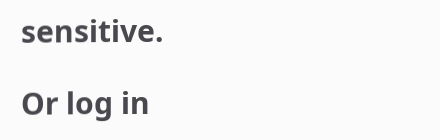sensitive.

Or log in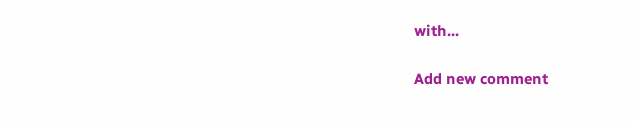with...

Add new comment